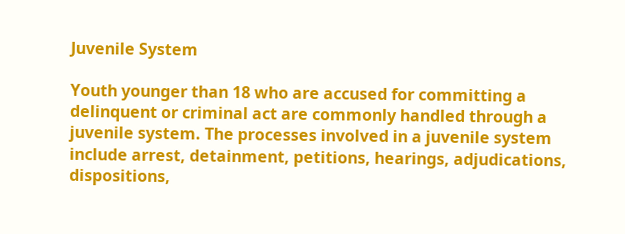Juvenile System

Youth younger than 18 who are accused for committing a delinquent or criminal act are commonly handled through a juvenile system. The processes involved in a juvenile system include arrest, detainment, petitions, hearings, adjudications, dispositions,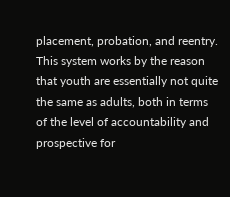placement, probation, and reentry. This system works by the reason that youth are essentially not quite the same as adults, both in terms of the level of accountability and prospective for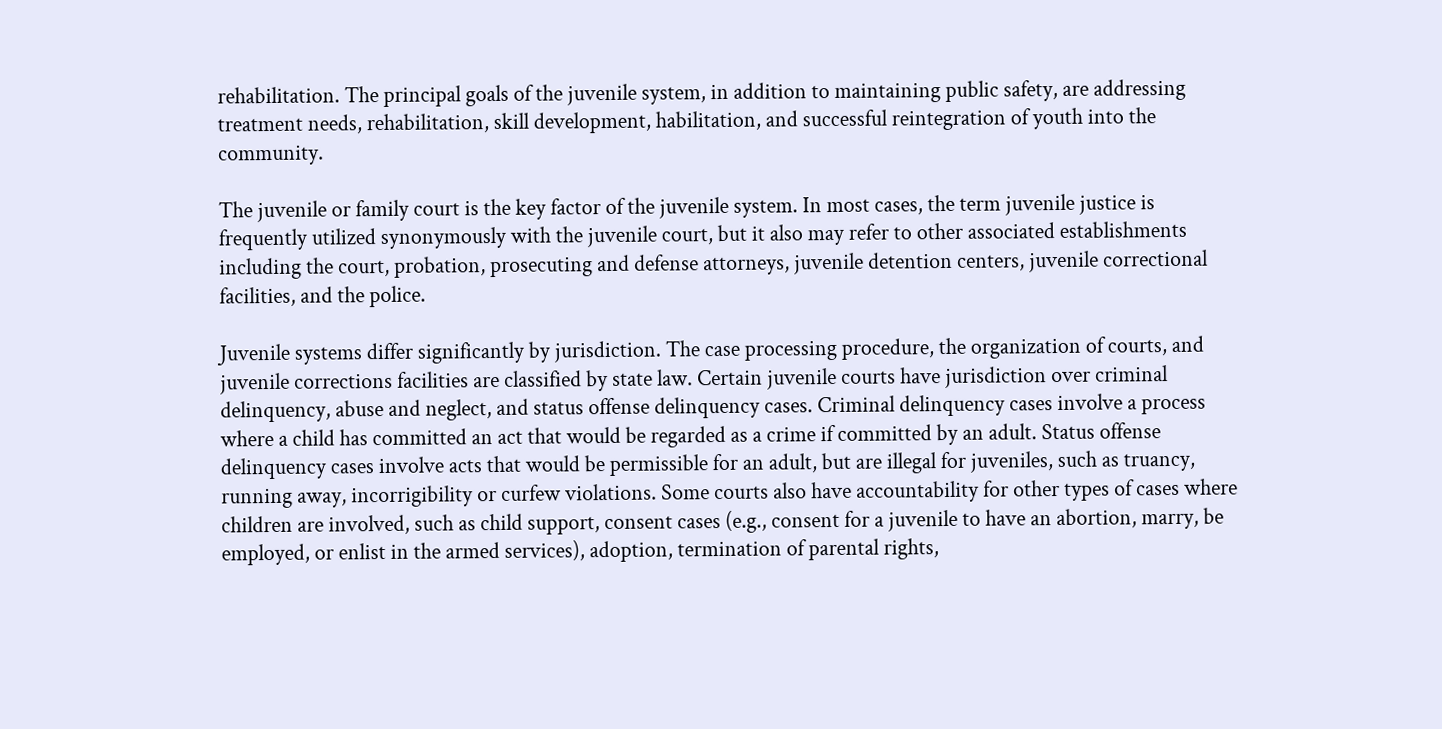rehabilitation. The principal goals of the juvenile system, in addition to maintaining public safety, are addressing treatment needs, rehabilitation, skill development, habilitation, and successful reintegration of youth into the community.

The juvenile or family court is the key factor of the juvenile system. In most cases, the term juvenile justice is frequently utilized synonymously with the juvenile court, but it also may refer to other associated establishments including the court, probation, prosecuting and defense attorneys, juvenile detention centers, juvenile correctional facilities, and the police.

Juvenile systems differ significantly by jurisdiction. The case processing procedure, the organization of courts, and juvenile corrections facilities are classified by state law. Certain juvenile courts have jurisdiction over criminal delinquency, abuse and neglect, and status offense delinquency cases. Criminal delinquency cases involve a process where a child has committed an act that would be regarded as a crime if committed by an adult. Status offense delinquency cases involve acts that would be permissible for an adult, but are illegal for juveniles, such as truancy, running away, incorrigibility or curfew violations. Some courts also have accountability for other types of cases where children are involved, such as child support, consent cases (e.g., consent for a juvenile to have an abortion, marry, be employed, or enlist in the armed services), adoption, termination of parental rights,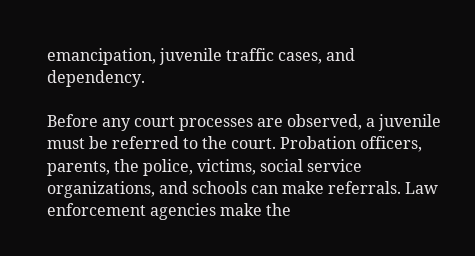emancipation, juvenile traffic cases, and dependency.

Before any court processes are observed, a juvenile must be referred to the court. Probation officers, parents, the police, victims, social service organizations, and schools can make referrals. Law enforcement agencies make the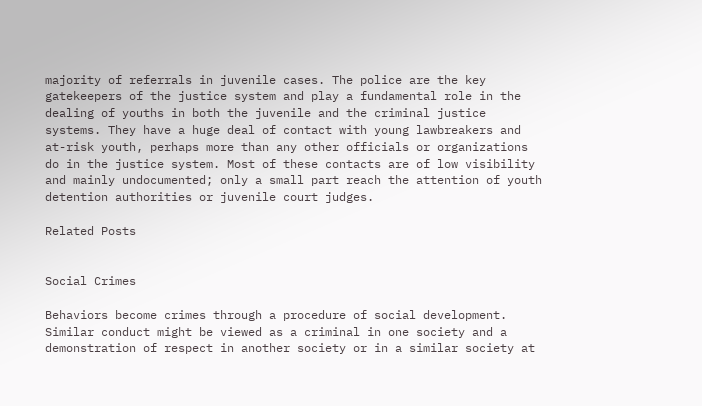majority of referrals in juvenile cases. The police are the key gatekeepers of the justice system and play a fundamental role in the dealing of youths in both the juvenile and the criminal justice systems. They have a huge deal of contact with young lawbreakers and at-risk youth, perhaps more than any other officials or organizations do in the justice system. Most of these contacts are of low visibility and mainly undocumented; only a small part reach the attention of youth detention authorities or juvenile court judges.

Related Posts


Social Crimes

Behaviors become crimes through a procedure of social development. Similar conduct might be viewed as a criminal in one society and a demonstration of respect in another society or in a similar society at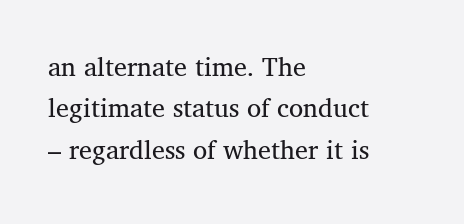an alternate time. The legitimate status of conduct – regardless of whether it is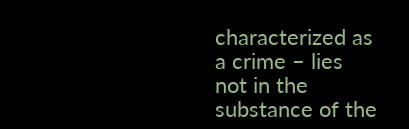characterized as a crime – lies not in the substance of the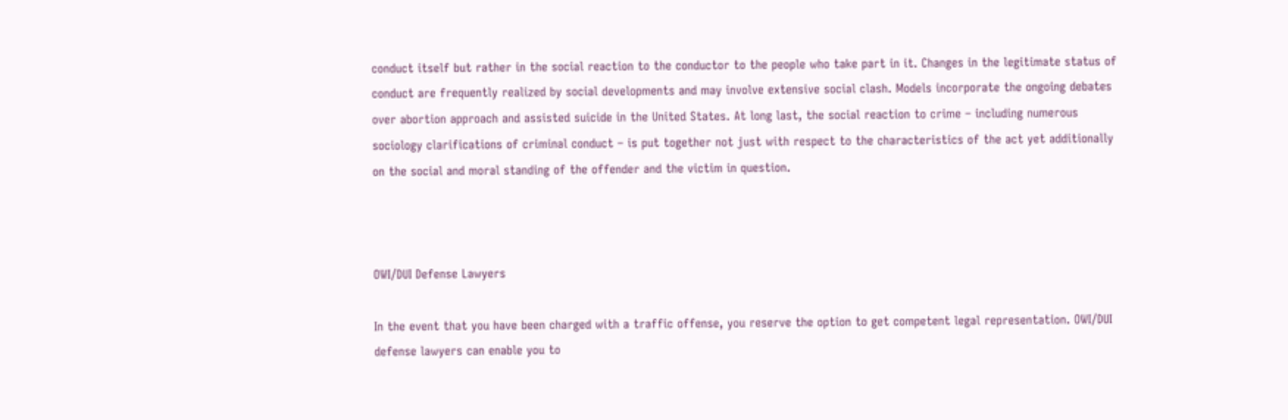conduct itself but rather in the social reaction to the conductor to the people who take part in it. Changes in the legitimate status of conduct are frequently realized by social developments and may involve extensive social clash. Models incorporate the ongoing debates over abortion approach and assisted suicide in the United States. At long last, the social reaction to crime – including numerous sociology clarifications of criminal conduct – is put together not just with respect to the characteristics of the act yet additionally on the social and moral standing of the offender and the victim in question.



OWI/DUI Defense Lawyers

In the event that you have been charged with a traffic offense, you reserve the option to get competent legal representation. OWI/DUI defense lawyers can enable you to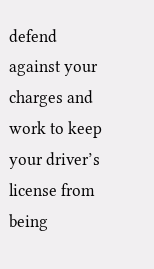defend against your charges and work to keep your driver’s license from being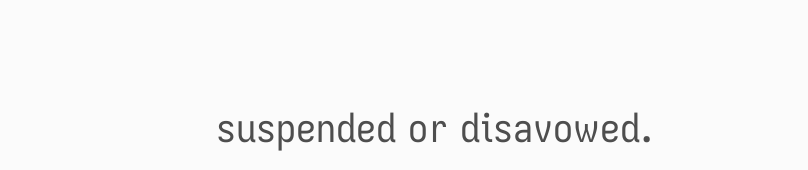suspended or disavowed.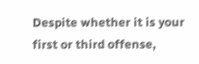Despite whether it is your first or third offense,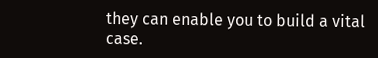they can enable you to build a vital case.